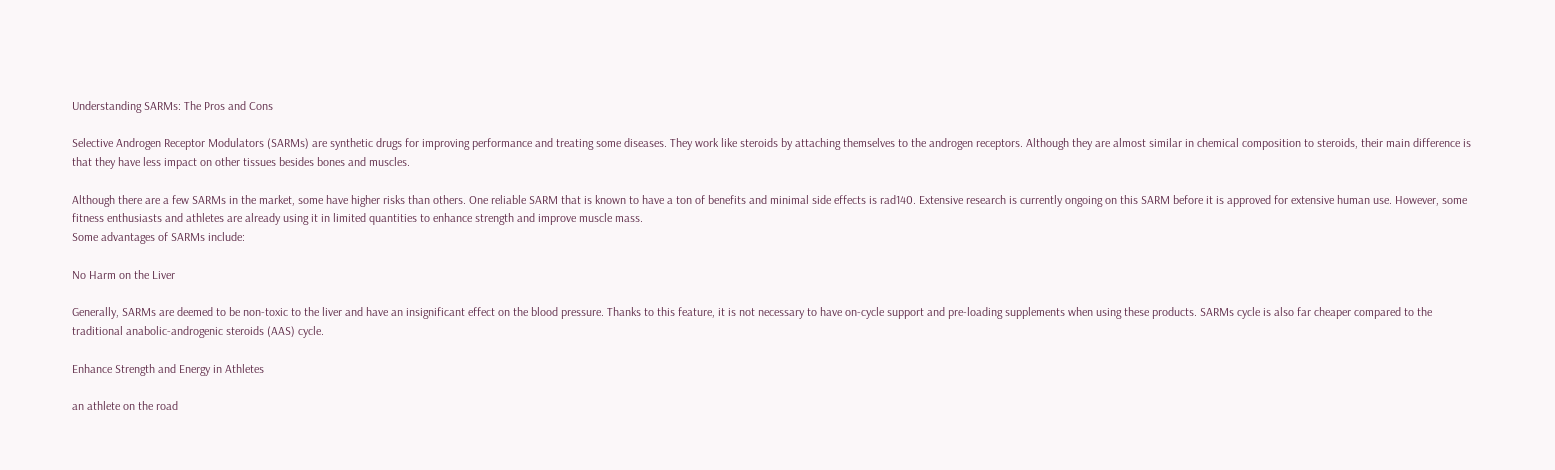Understanding SARMs: The Pros and Cons

Selective Androgen Receptor Modulators (SARMs) are synthetic drugs for improving performance and treating some diseases. They work like steroids by attaching themselves to the androgen receptors. Although they are almost similar in chemical composition to steroids, their main difference is that they have less impact on other tissues besides bones and muscles.

Although there are a few SARMs in the market, some have higher risks than others. One reliable SARM that is known to have a ton of benefits and minimal side effects is rad140. Extensive research is currently ongoing on this SARM before it is approved for extensive human use. However, some fitness enthusiasts and athletes are already using it in limited quantities to enhance strength and improve muscle mass.
Some advantages of SARMs include:

No Harm on the Liver

Generally, SARMs are deemed to be non-toxic to the liver and have an insignificant effect on the blood pressure. Thanks to this feature, it is not necessary to have on-cycle support and pre-loading supplements when using these products. SARMs cycle is also far cheaper compared to the traditional anabolic-androgenic steroids (AAS) cycle.

Enhance Strength and Energy in Athletes

an athlete on the road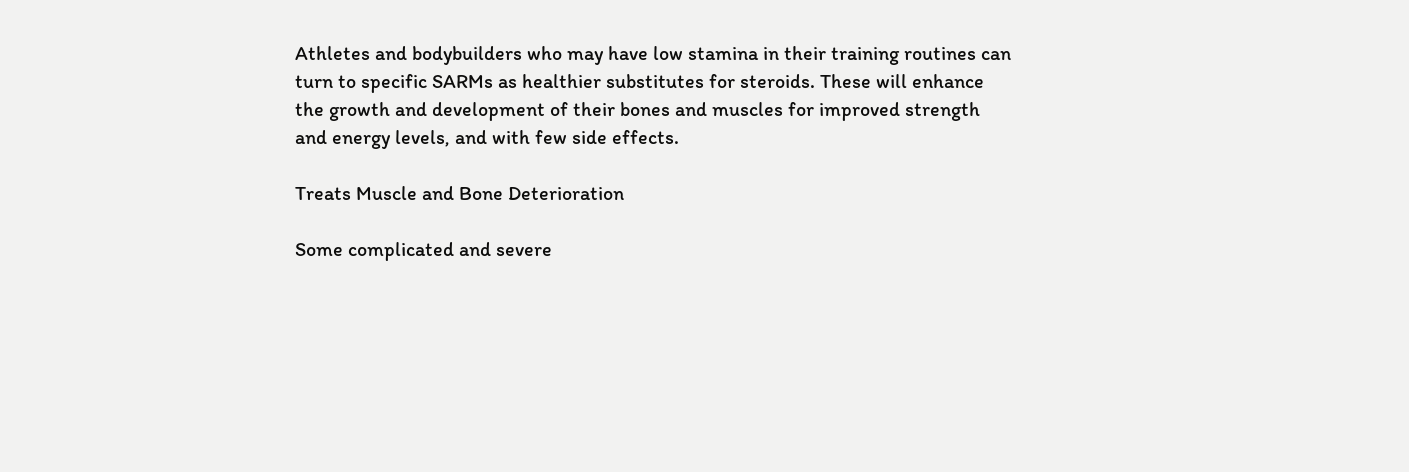Athletes and bodybuilders who may have low stamina in their training routines can turn to specific SARMs as healthier substitutes for steroids. These will enhance the growth and development of their bones and muscles for improved strength and energy levels, and with few side effects.

Treats Muscle and Bone Deterioration

Some complicated and severe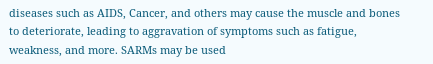diseases such as AIDS, Cancer, and others may cause the muscle and bones to deteriorate, leading to aggravation of symptoms such as fatigue, weakness, and more. SARMs may be used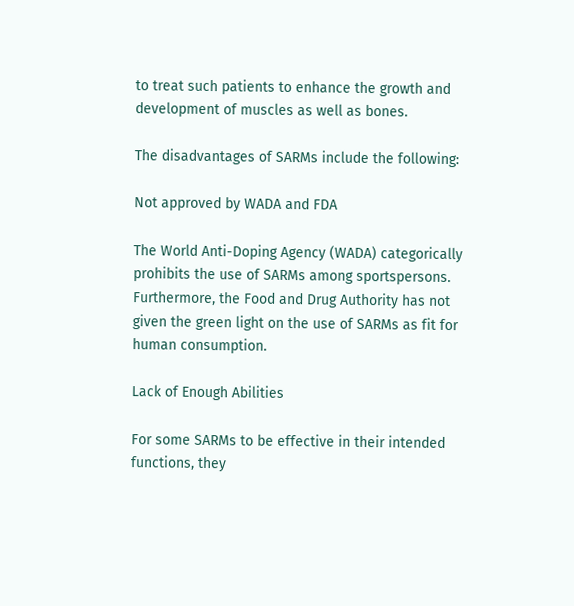to treat such patients to enhance the growth and development of muscles as well as bones.

The disadvantages of SARMs include the following:

Not approved by WADA and FDA

The World Anti-Doping Agency (WADA) categorically prohibits the use of SARMs among sportspersons. Furthermore, the Food and Drug Authority has not given the green light on the use of SARMs as fit for human consumption.

Lack of Enough Abilities

For some SARMs to be effective in their intended functions, they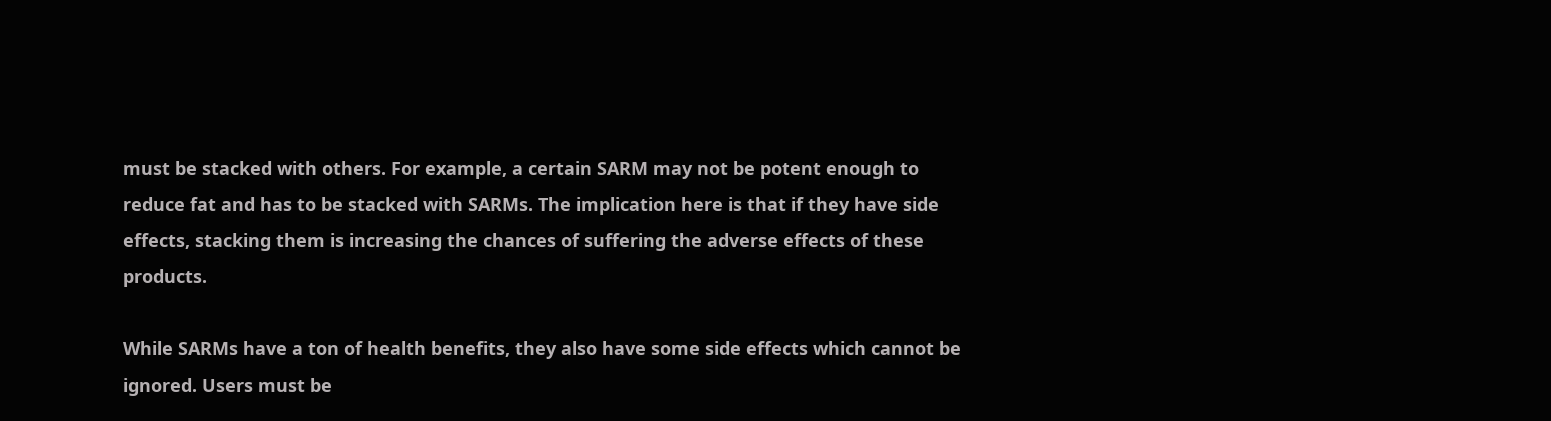must be stacked with others. For example, a certain SARM may not be potent enough to reduce fat and has to be stacked with SARMs. The implication here is that if they have side effects, stacking them is increasing the chances of suffering the adverse effects of these products.

While SARMs have a ton of health benefits, they also have some side effects which cannot be ignored. Users must be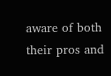aware of both their pros and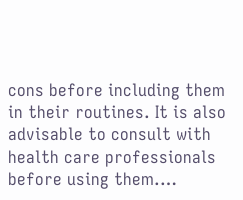cons before including them in their routines. It is also advisable to consult with health care professionals before using them.…